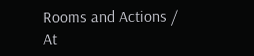Rooms and Actions / At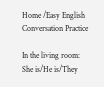Home /Easy English Conversation Practice

In the living room:
She is/He is/They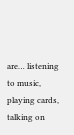are… listening to music, playing cards, talking on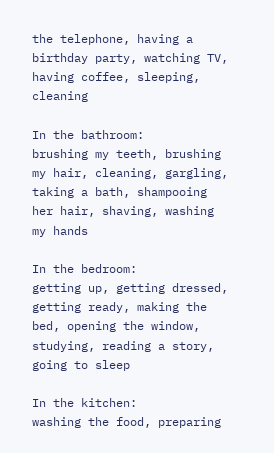the telephone, having a birthday party, watching TV, having coffee, sleeping, cleaning

In the bathroom:
brushing my teeth, brushing my hair, cleaning, gargling, taking a bath, shampooing her hair, shaving, washing my hands

In the bedroom:
getting up, getting dressed, getting ready, making the bed, opening the window, studying, reading a story, going to sleep

In the kitchen:
washing the food, preparing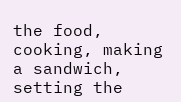the food, cooking, making a sandwich, setting the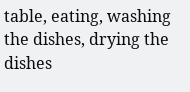table, eating, washing the dishes, drying the dishes